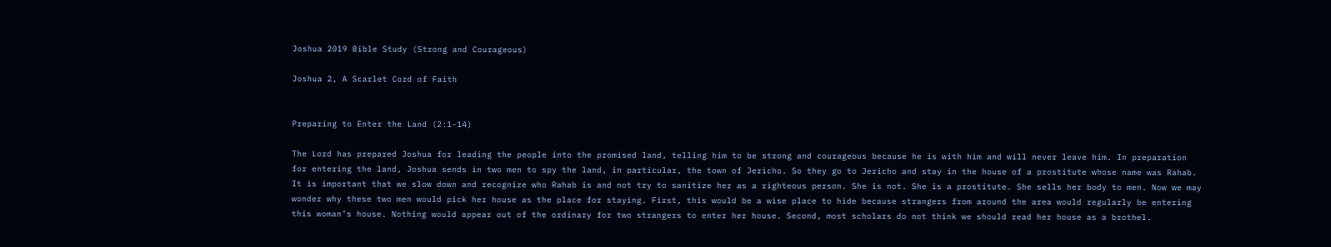Joshua 2019 Bible Study (Strong and Courageous)

Joshua 2, A Scarlet Cord of Faith


Preparing to Enter the Land (2:1-14)

The Lord has prepared Joshua for leading the people into the promised land, telling him to be strong and courageous because he is with him and will never leave him. In preparation for entering the land, Joshua sends in two men to spy the land, in particular, the town of Jericho. So they go to Jericho and stay in the house of a prostitute whose name was Rahab. It is important that we slow down and recognize who Rahab is and not try to sanitize her as a righteous person. She is not. She is a prostitute. She sells her body to men. Now we may wonder why these two men would pick her house as the place for staying. First, this would be a wise place to hide because strangers from around the area would regularly be entering this woman’s house. Nothing would appear out of the ordinary for two strangers to enter her house. Second, most scholars do not think we should read her house as a brothel.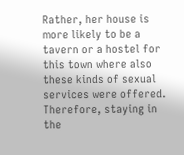Rather, her house is more likely to be a tavern or a hostel for this town where also these kinds of sexual services were offered. Therefore, staying in the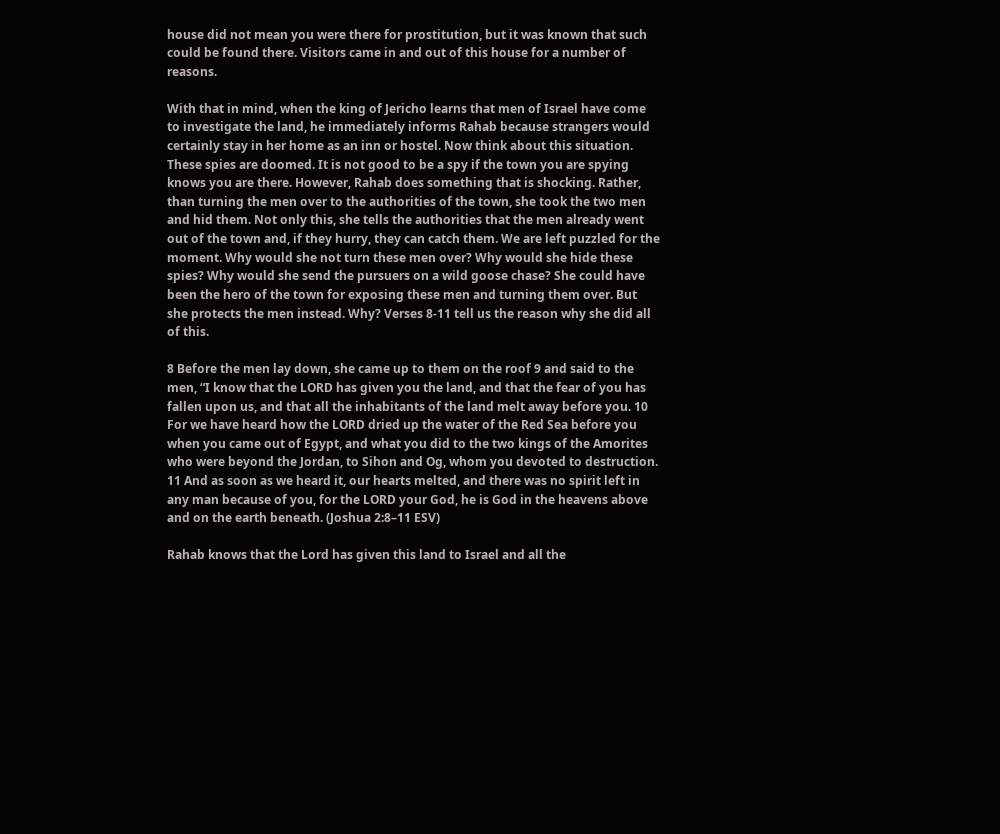house did not mean you were there for prostitution, but it was known that such could be found there. Visitors came in and out of this house for a number of reasons.

With that in mind, when the king of Jericho learns that men of Israel have come to investigate the land, he immediately informs Rahab because strangers would certainly stay in her home as an inn or hostel. Now think about this situation. These spies are doomed. It is not good to be a spy if the town you are spying knows you are there. However, Rahab does something that is shocking. Rather, than turning the men over to the authorities of the town, she took the two men and hid them. Not only this, she tells the authorities that the men already went out of the town and, if they hurry, they can catch them. We are left puzzled for the moment. Why would she not turn these men over? Why would she hide these spies? Why would she send the pursuers on a wild goose chase? She could have been the hero of the town for exposing these men and turning them over. But she protects the men instead. Why? Verses 8-11 tell us the reason why she did all of this.

8 Before the men lay down, she came up to them on the roof 9 and said to the men, “I know that the LORD has given you the land, and that the fear of you has fallen upon us, and that all the inhabitants of the land melt away before you. 10 For we have heard how the LORD dried up the water of the Red Sea before you when you came out of Egypt, and what you did to the two kings of the Amorites who were beyond the Jordan, to Sihon and Og, whom you devoted to destruction. 11 And as soon as we heard it, our hearts melted, and there was no spirit left in any man because of you, for the LORD your God, he is God in the heavens above and on the earth beneath. (Joshua 2:8–11 ESV)

Rahab knows that the Lord has given this land to Israel and all the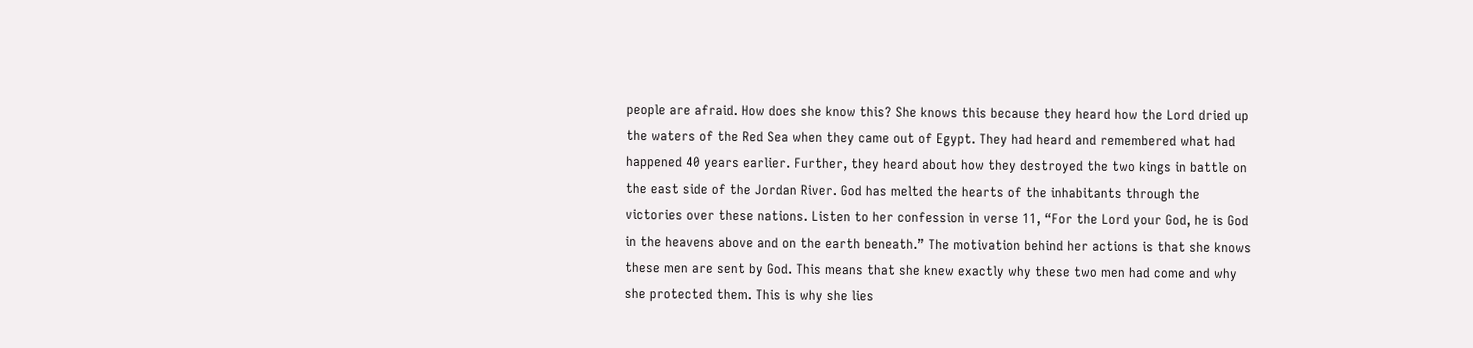people are afraid. How does she know this? She knows this because they heard how the Lord dried up the waters of the Red Sea when they came out of Egypt. They had heard and remembered what had happened 40 years earlier. Further, they heard about how they destroyed the two kings in battle on the east side of the Jordan River. God has melted the hearts of the inhabitants through the victories over these nations. Listen to her confession in verse 11, “For the Lord your God, he is God in the heavens above and on the earth beneath.” The motivation behind her actions is that she knows these men are sent by God. This means that she knew exactly why these two men had come and why she protected them. This is why she lies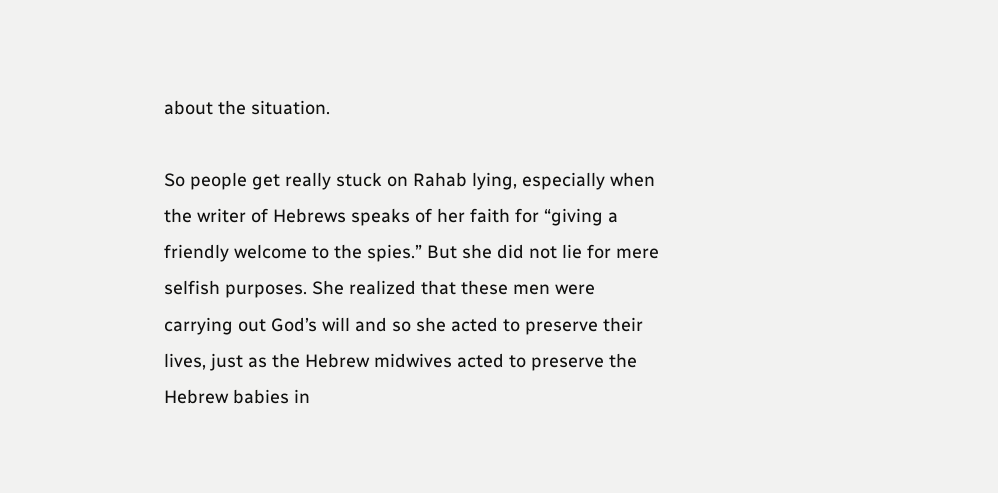about the situation.

So people get really stuck on Rahab lying, especially when the writer of Hebrews speaks of her faith for “giving a friendly welcome to the spies.” But she did not lie for mere selfish purposes. She realized that these men were carrying out God’s will and so she acted to preserve their lives, just as the Hebrew midwives acted to preserve the Hebrew babies in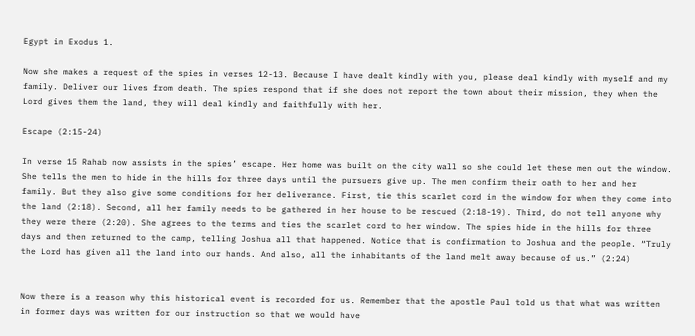Egypt in Exodus 1.

Now she makes a request of the spies in verses 12-13. Because I have dealt kindly with you, please deal kindly with myself and my family. Deliver our lives from death. The spies respond that if she does not report the town about their mission, they when the Lord gives them the land, they will deal kindly and faithfully with her.

Escape (2:15-24)

In verse 15 Rahab now assists in the spies’ escape. Her home was built on the city wall so she could let these men out the window. She tells the men to hide in the hills for three days until the pursuers give up. The men confirm their oath to her and her family. But they also give some conditions for her deliverance. First, tie this scarlet cord in the window for when they come into the land (2:18). Second, all her family needs to be gathered in her house to be rescued (2:18-19). Third, do not tell anyone why they were there (2:20). She agrees to the terms and ties the scarlet cord to her window. The spies hide in the hills for three days and then returned to the camp, telling Joshua all that happened. Notice that is confirmation to Joshua and the people. “Truly the Lord has given all the land into our hands. And also, all the inhabitants of the land melt away because of us.” (2:24)


Now there is a reason why this historical event is recorded for us. Remember that the apostle Paul told us that what was written in former days was written for our instruction so that we would have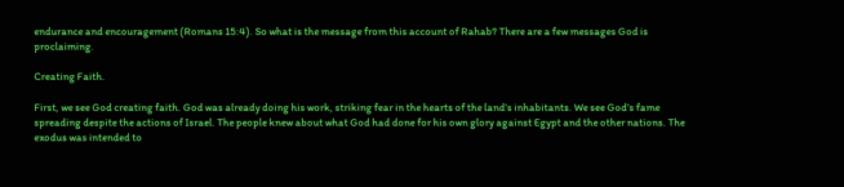endurance and encouragement (Romans 15:4). So what is the message from this account of Rahab? There are a few messages God is proclaiming.

Creating Faith.

First, we see God creating faith. God was already doing his work, striking fear in the hearts of the land’s inhabitants. We see God’s fame spreading despite the actions of Israel. The people knew about what God had done for his own glory against Egypt and the other nations. The exodus was intended to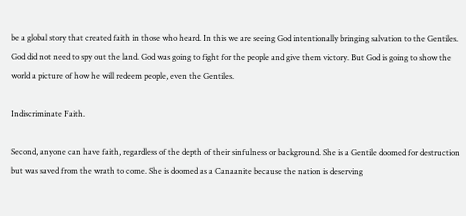be a global story that created faith in those who heard. In this we are seeing God intentionally bringing salvation to the Gentiles. God did not need to spy out the land. God was going to fight for the people and give them victory. But God is going to show the world a picture of how he will redeem people, even the Gentiles.

Indiscriminate Faith.

Second, anyone can have faith, regardless of the depth of their sinfulness or background. She is a Gentile doomed for destruction but was saved from the wrath to come. She is doomed as a Canaanite because the nation is deserving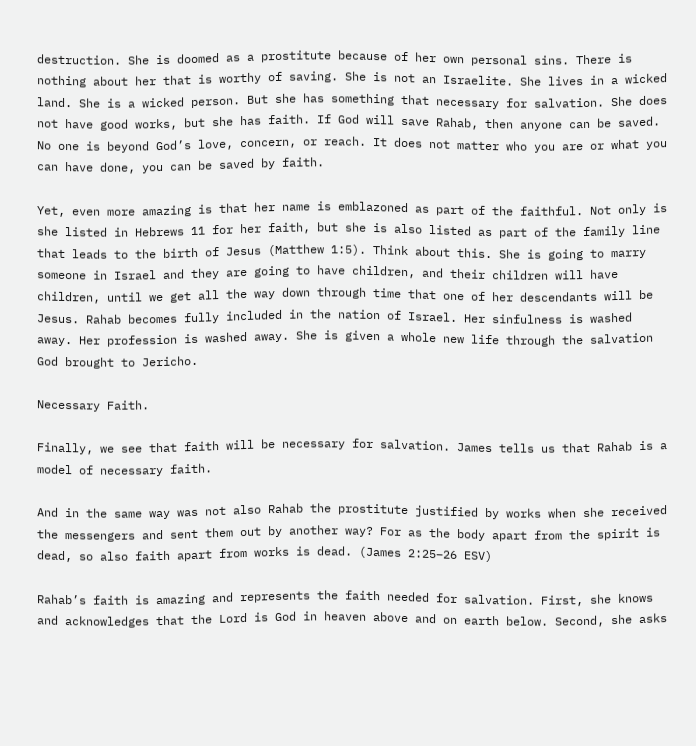destruction. She is doomed as a prostitute because of her own personal sins. There is nothing about her that is worthy of saving. She is not an Israelite. She lives in a wicked land. She is a wicked person. But she has something that necessary for salvation. She does not have good works, but she has faith. If God will save Rahab, then anyone can be saved. No one is beyond God’s love, concern, or reach. It does not matter who you are or what you can have done, you can be saved by faith.

Yet, even more amazing is that her name is emblazoned as part of the faithful. Not only is she listed in Hebrews 11 for her faith, but she is also listed as part of the family line that leads to the birth of Jesus (Matthew 1:5). Think about this. She is going to marry someone in Israel and they are going to have children, and their children will have children, until we get all the way down through time that one of her descendants will be Jesus. Rahab becomes fully included in the nation of Israel. Her sinfulness is washed away. Her profession is washed away. She is given a whole new life through the salvation God brought to Jericho.

Necessary Faith.

Finally, we see that faith will be necessary for salvation. James tells us that Rahab is a model of necessary faith.

And in the same way was not also Rahab the prostitute justified by works when she received the messengers and sent them out by another way? For as the body apart from the spirit is dead, so also faith apart from works is dead. (James 2:25–26 ESV)

Rahab’s faith is amazing and represents the faith needed for salvation. First, she knows and acknowledges that the Lord is God in heaven above and on earth below. Second, she asks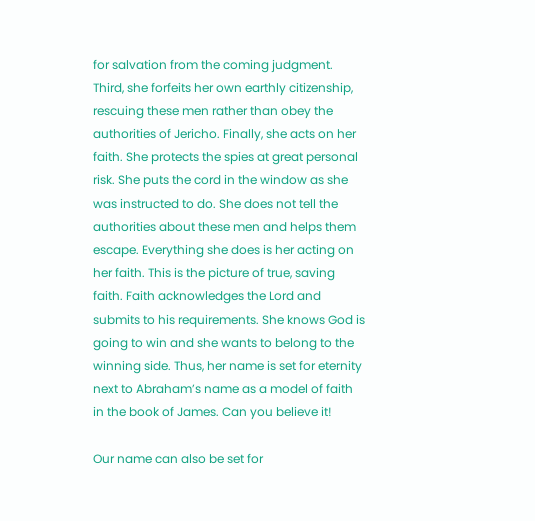for salvation from the coming judgment. Third, she forfeits her own earthly citizenship, rescuing these men rather than obey the authorities of Jericho. Finally, she acts on her faith. She protects the spies at great personal risk. She puts the cord in the window as she was instructed to do. She does not tell the authorities about these men and helps them escape. Everything she does is her acting on her faith. This is the picture of true, saving faith. Faith acknowledges the Lord and submits to his requirements. She knows God is going to win and she wants to belong to the winning side. Thus, her name is set for eternity next to Abraham’s name as a model of faith in the book of James. Can you believe it!

Our name can also be set for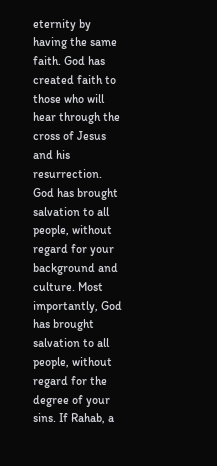eternity by having the same faith. God has created faith to those who will hear through the cross of Jesus and his resurrection. God has brought salvation to all people, without regard for your background and culture. Most importantly, God has brought salvation to all people, without regard for the degree of your sins. If Rahab, a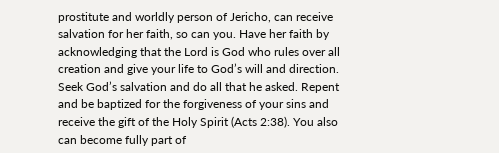prostitute and worldly person of Jericho, can receive salvation for her faith, so can you. Have her faith by acknowledging that the Lord is God who rules over all creation and give your life to God’s will and direction. Seek God’s salvation and do all that he asked. Repent and be baptized for the forgiveness of your sins and receive the gift of the Holy Spirit (Acts 2:38). You also can become fully part of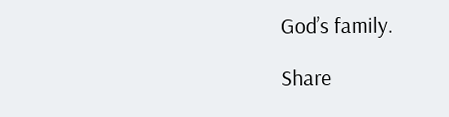God’s family.

Share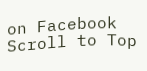on Facebook
Scroll to Top